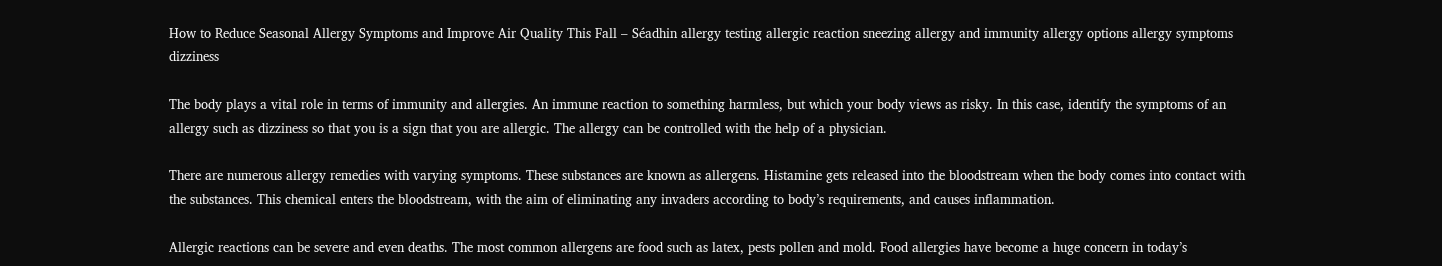How to Reduce Seasonal Allergy Symptoms and Improve Air Quality This Fall – Séadhin allergy testing allergic reaction sneezing allergy and immunity allergy options allergy symptoms dizziness

The body plays a vital role in terms of immunity and allergies. An immune reaction to something harmless, but which your body views as risky. In this case, identify the symptoms of an allergy such as dizziness so that you is a sign that you are allergic. The allergy can be controlled with the help of a physician.

There are numerous allergy remedies with varying symptoms. These substances are known as allergens. Histamine gets released into the bloodstream when the body comes into contact with the substances. This chemical enters the bloodstream, with the aim of eliminating any invaders according to body’s requirements, and causes inflammation.

Allergic reactions can be severe and even deaths. The most common allergens are food such as latex, pests pollen and mold. Food allergies have become a huge concern in today’s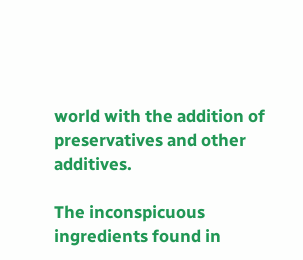world with the addition of preservatives and other additives.

The inconspicuous ingredients found in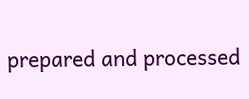prepared and processed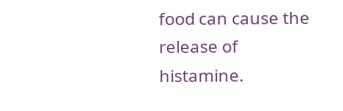food can cause the release of histamine.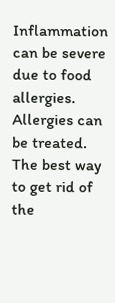Inflammation can be severe due to food allergies. Allergies can be treated. The best way to get rid of the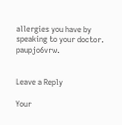allergies you have by speaking to your doctor. paupjo6vrw.


Leave a Reply

Your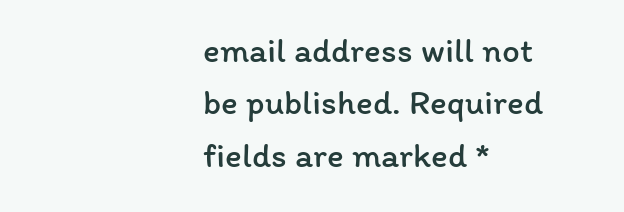email address will not be published. Required fields are marked *